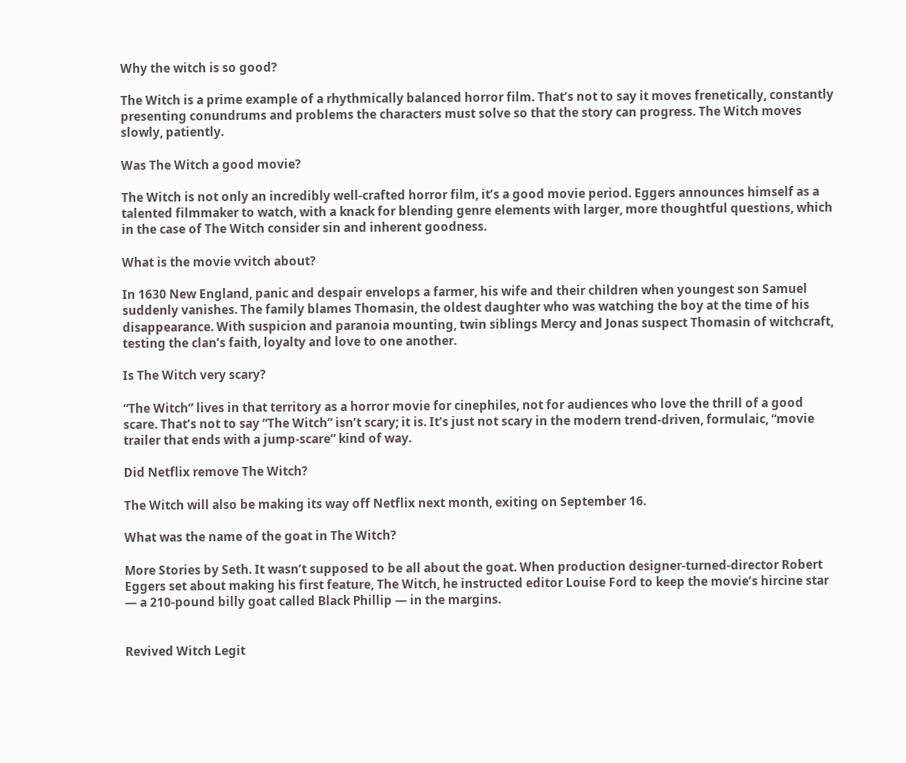Why the witch is so good?

The Witch is a prime example of a rhythmically balanced horror film. That’s not to say it moves frenetically, constantly presenting conundrums and problems the characters must solve so that the story can progress. The Witch moves slowly, patiently.

Was The Witch a good movie?

The Witch is not only an incredibly well-crafted horror film, it’s a good movie period. Eggers announces himself as a talented filmmaker to watch, with a knack for blending genre elements with larger, more thoughtful questions, which in the case of The Witch consider sin and inherent goodness.

What is the movie vvitch about?

In 1630 New England, panic and despair envelops a farmer, his wife and their children when youngest son Samuel suddenly vanishes. The family blames Thomasin, the oldest daughter who was watching the boy at the time of his disappearance. With suspicion and paranoia mounting, twin siblings Mercy and Jonas suspect Thomasin of witchcraft, testing the clan’s faith, loyalty and love to one another.

Is The Witch very scary?

“The Witch” lives in that territory as a horror movie for cinephiles, not for audiences who love the thrill of a good scare. That’s not to say “The Witch” isn’t scary; it is. It’s just not scary in the modern trend-driven, formulaic, “movie trailer that ends with a jump-scare” kind of way.

Did Netflix remove The Witch?

The Witch will also be making its way off Netflix next month, exiting on September 16.

What was the name of the goat in The Witch?

More Stories by Seth. It wasn’t supposed to be all about the goat. When production designer-turned-director Robert Eggers set about making his first feature, The Witch, he instructed editor Louise Ford to keep the movie’s hircine star — a 210-pound billy goat called Black Phillip — in the margins.


Revived Witch Legit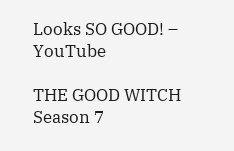Looks SO GOOD! – YouTube

THE GOOD WITCH Season 7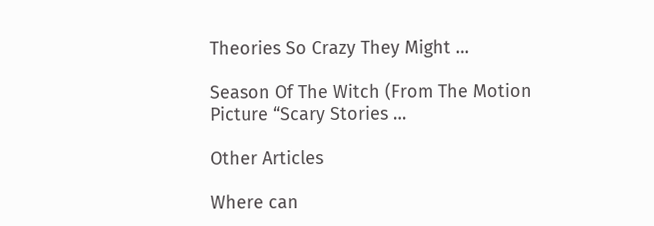Theories So Crazy They Might …

Season Of The Witch (From The Motion Picture “Scary Stories …

Other Articles

Where can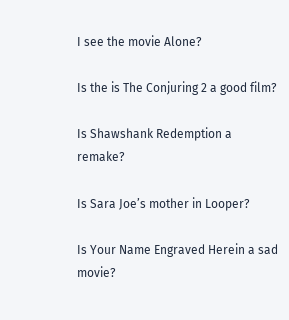I see the movie Alone?

Is the is The Conjuring 2 a good film?

Is Shawshank Redemption a remake?

Is Sara Joe’s mother in Looper?

Is Your Name Engraved Herein a sad movie?